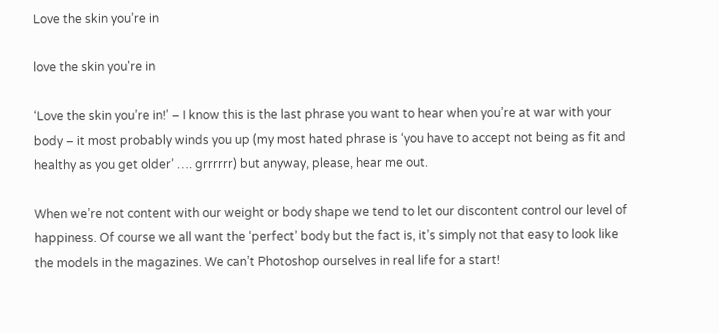Love the skin you’re in

love the skin you're in

‘Love the skin you’re in!’ – I know this is the last phrase you want to hear when you’re at war with your body – it most probably winds you up (my most hated phrase is ‘you have to accept not being as fit and healthy as you get older’ …. grrrrrr) but anyway, please, hear me out.

When we’re not content with our weight or body shape we tend to let our discontent control our level of happiness. Of course we all want the ‘perfect’ body but the fact is, it’s simply not that easy to look like the models in the magazines. We can’t Photoshop ourselves in real life for a start!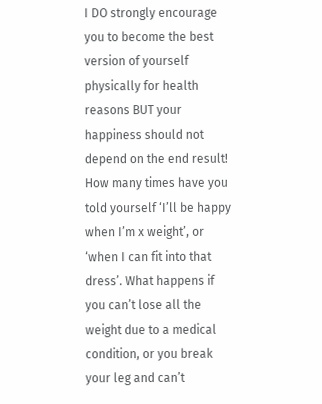I DO strongly encourage you to become the best version of yourself physically for health reasons BUT your happiness should not depend on the end result! How many times have you told yourself ‘I’ll be happy when I’m x weight’, or ‘when I can fit into that dress’. What happens if you can’t lose all the weight due to a medical condition, or you break your leg and can’t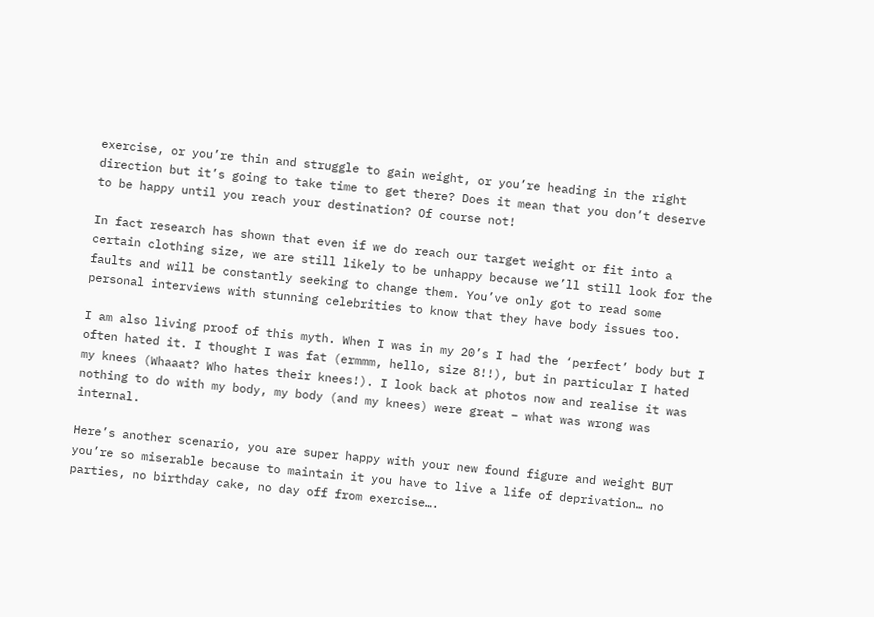exercise, or you’re thin and struggle to gain weight, or you’re heading in the right direction but it’s going to take time to get there? Does it mean that you don’t deserve to be happy until you reach your destination? Of course not!

In fact research has shown that even if we do reach our target weight or fit into a certain clothing size, we are still likely to be unhappy because we’ll still look for the faults and will be constantly seeking to change them. You’ve only got to read some personal interviews with stunning celebrities to know that they have body issues too.

I am also living proof of this myth. When I was in my 20’s I had the ‘perfect’ body but I often hated it. I thought I was fat (ermmm, hello, size 8!!), but in particular I hated my knees (Whaaat? Who hates their knees!). I look back at photos now and realise it was nothing to do with my body, my body (and my knees) were great – what was wrong was internal.

Here’s another scenario, you are super happy with your new found figure and weight BUT you’re so miserable because to maintain it you have to live a life of deprivation… no parties, no birthday cake, no day off from exercise….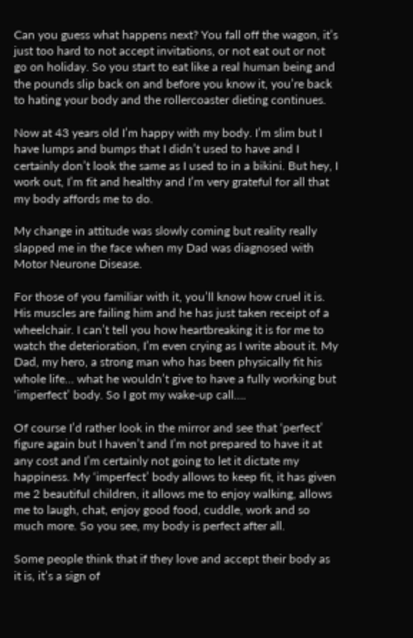Can you guess what happens next? You fall off the wagon, it’s just too hard to not accept invitations, or not eat out or not go on holiday. So you start to eat like a real human being and the pounds slip back on and before you know it, you’re back to hating your body and the rollercoaster dieting continues.

Now at 43 years old I’m happy with my body. I’m slim but I have lumps and bumps that I didn’t used to have and I certainly don’t look the same as I used to in a bikini. But hey, I work out, I’m fit and healthy and I’m very grateful for all that my body affords me to do.

My change in attitude was slowly coming but reality really slapped me in the face when my Dad was diagnosed with Motor Neurone Disease.

For those of you familiar with it, you’ll know how cruel it is. His muscles are failing him and he has just taken receipt of a wheelchair. I can’t tell you how heartbreaking it is for me to watch the deterioration, I’m even crying as I write about it. My Dad, my hero, a strong man who has been physically fit his whole life… what he wouldn’t give to have a fully working but ‘imperfect’ body. So I got my wake-up call….

Of course I’d rather look in the mirror and see that ‘perfect’ figure again but I haven’t and I’m not prepared to have it at any cost and I’m certainly not going to let it dictate my happiness. My ‘imperfect’ body allows to keep fit, it has given me 2 beautiful children, it allows me to enjoy walking, allows me to laugh, chat, enjoy good food, cuddle, work and so much more. So you see, my body is perfect after all.

Some people think that if they love and accept their body as it is, it’s a sign of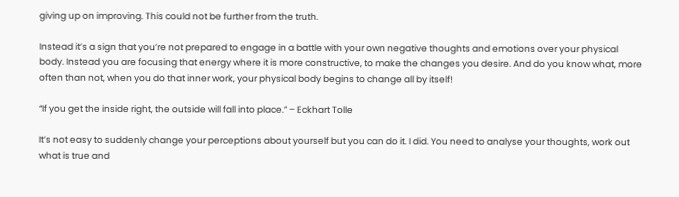giving up on improving. This could not be further from the truth.

Instead it’s a sign that you’re not prepared to engage in a battle with your own negative thoughts and emotions over your physical body. Instead you are focusing that energy where it is more constructive, to make the changes you desire. And do you know what, more often than not, when you do that inner work, your physical body begins to change all by itself!

“If you get the inside right, the outside will fall into place.” – Eckhart Tolle

It’s not easy to suddenly change your perceptions about yourself but you can do it. I did. You need to analyse your thoughts, work out what is true and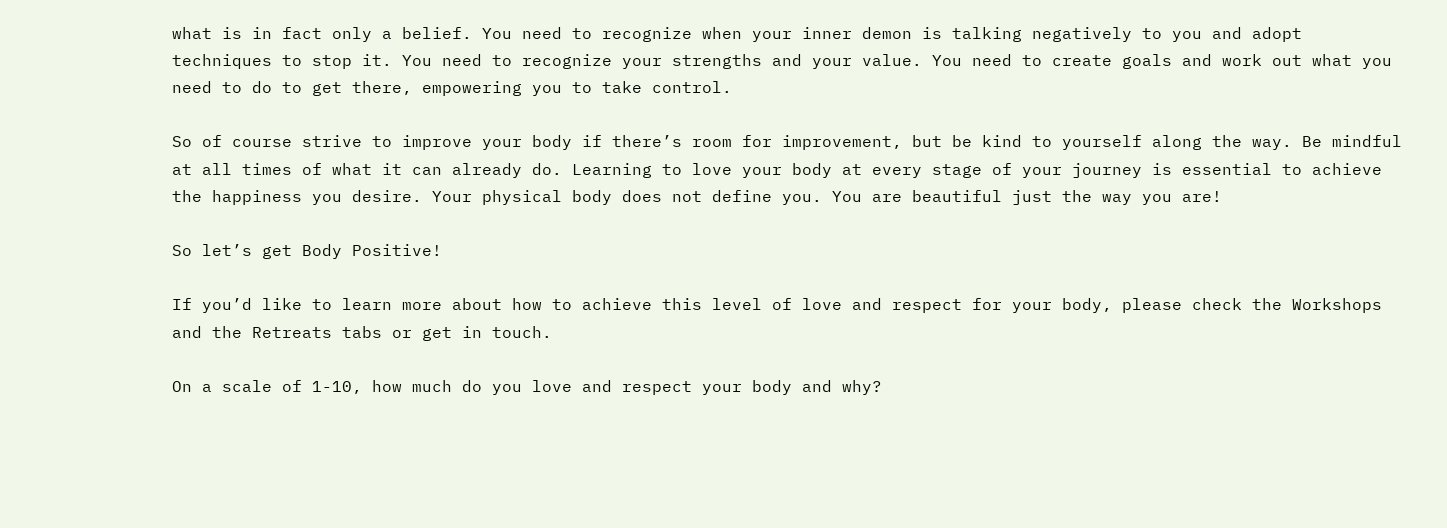what is in fact only a belief. You need to recognize when your inner demon is talking negatively to you and adopt techniques to stop it. You need to recognize your strengths and your value. You need to create goals and work out what you need to do to get there, empowering you to take control.

So of course strive to improve your body if there’s room for improvement, but be kind to yourself along the way. Be mindful at all times of what it can already do. Learning to love your body at every stage of your journey is essential to achieve the happiness you desire. Your physical body does not define you. You are beautiful just the way you are!

So let’s get Body Positive!

If you’d like to learn more about how to achieve this level of love and respect for your body, please check the Workshops and the Retreats tabs or get in touch.

On a scale of 1-10, how much do you love and respect your body and why?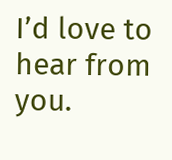I’d love to hear from you.